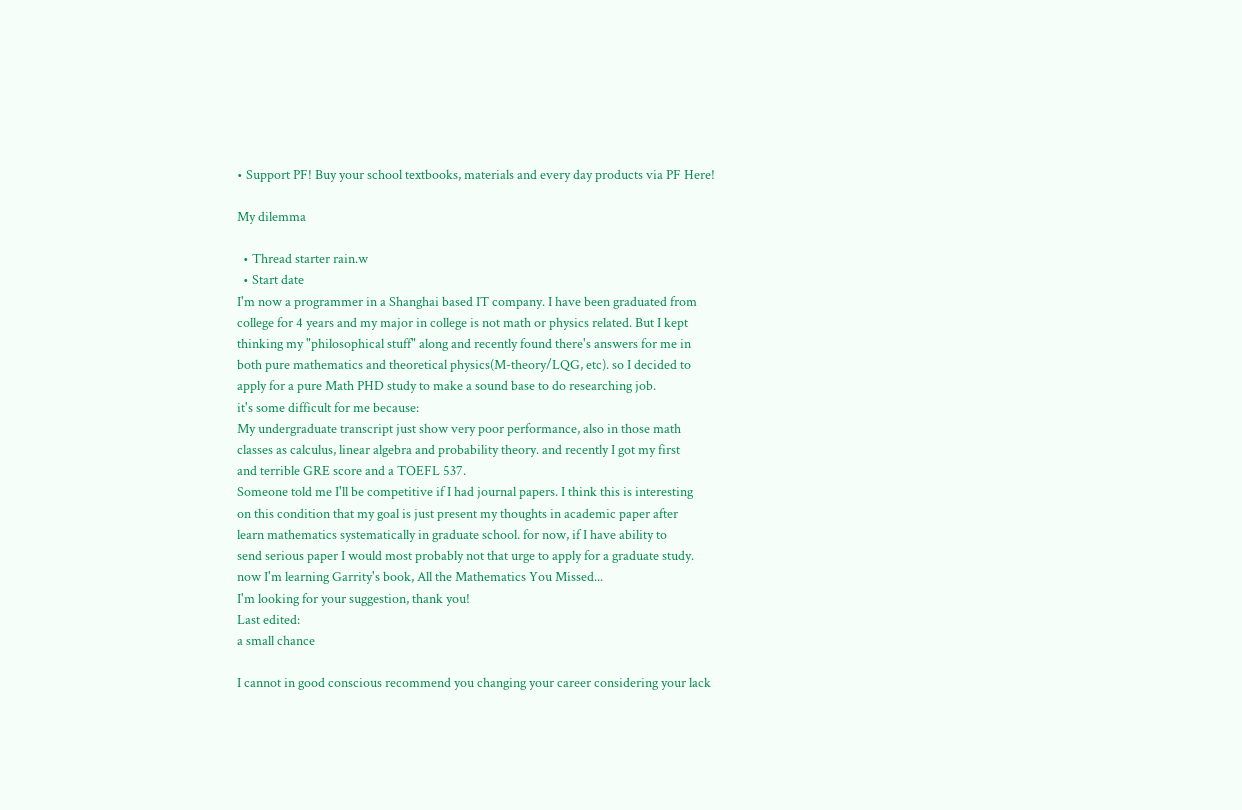• Support PF! Buy your school textbooks, materials and every day products via PF Here!

My dilemma

  • Thread starter rain.w
  • Start date
I'm now a programmer in a Shanghai based IT company. I have been graduated from
college for 4 years and my major in college is not math or physics related. But I kept
thinking my "philosophical stuff" along and recently found there's answers for me in
both pure mathematics and theoretical physics(M-theory/LQG, etc). so I decided to
apply for a pure Math PHD study to make a sound base to do researching job.
it's some difficult for me because:
My undergraduate transcript just show very poor performance, also in those math
classes as calculus, linear algebra and probability theory. and recently I got my first
and terrible GRE score and a TOEFL 537.
Someone told me I'll be competitive if I had journal papers. I think this is interesting
on this condition that my goal is just present my thoughts in academic paper after
learn mathematics systematically in graduate school. for now, if I have ability to
send serious paper I would most probably not that urge to apply for a graduate study.
now I'm learning Garrity's book, All the Mathematics You Missed...
I'm looking for your suggestion, thank you!
Last edited:
a small chance

I cannot in good conscious recommend you changing your career considering your lack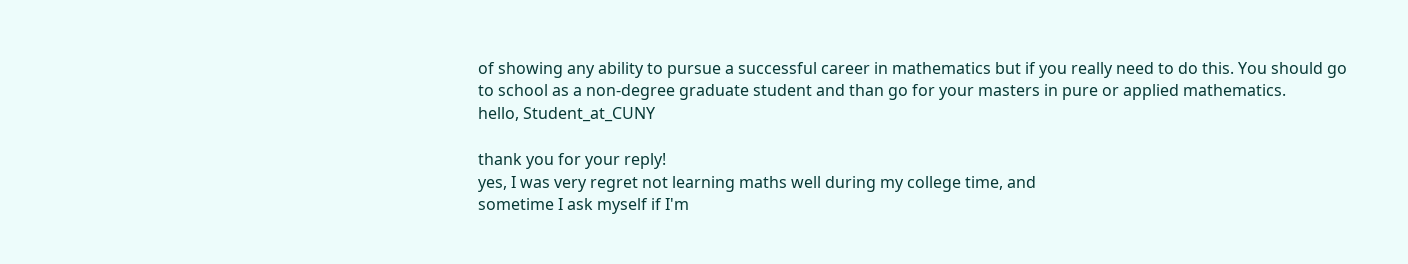of showing any ability to pursue a successful career in mathematics but if you really need to do this. You should go to school as a non-degree graduate student and than go for your masters in pure or applied mathematics.
hello, Student_at_CUNY

thank you for your reply!
yes, I was very regret not learning maths well during my college time, and
sometime I ask myself if I'm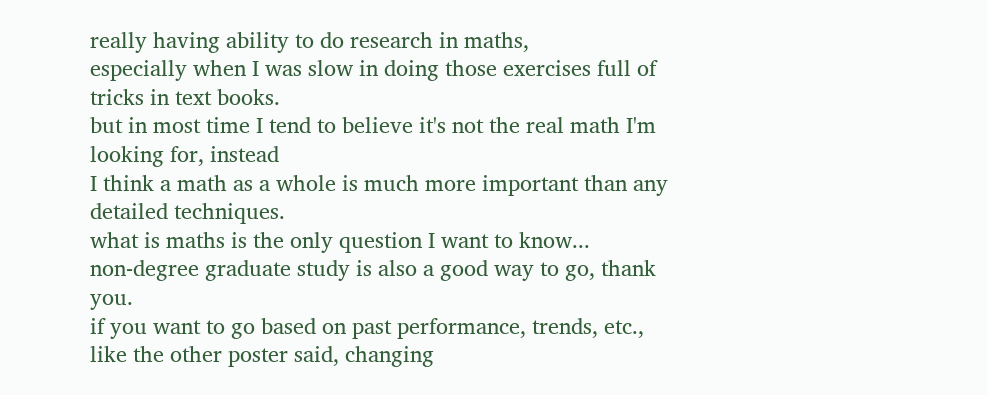really having ability to do research in maths,
especially when I was slow in doing those exercises full of tricks in text books.
but in most time I tend to believe it's not the real math I'm looking for, instead
I think a math as a whole is much more important than any detailed techniques.
what is maths is the only question I want to know...
non-degree graduate study is also a good way to go, thank you.
if you want to go based on past performance, trends, etc., like the other poster said, changing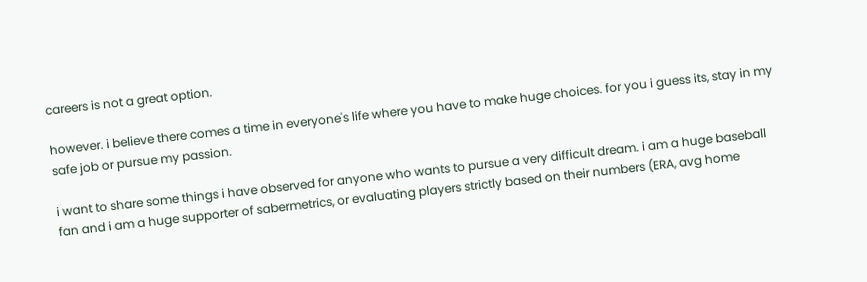careers is not a great option.

however. i believe there comes a time in everyone's life where you have to make huge choices. for you i guess its, stay in my safe job or pursue my passion.

i want to share some things i have observed for anyone who wants to pursue a very difficult dream. i am a huge baseball fan and i am a huge supporter of sabermetrics, or evaluating players strictly based on their numbers (ERA, avg home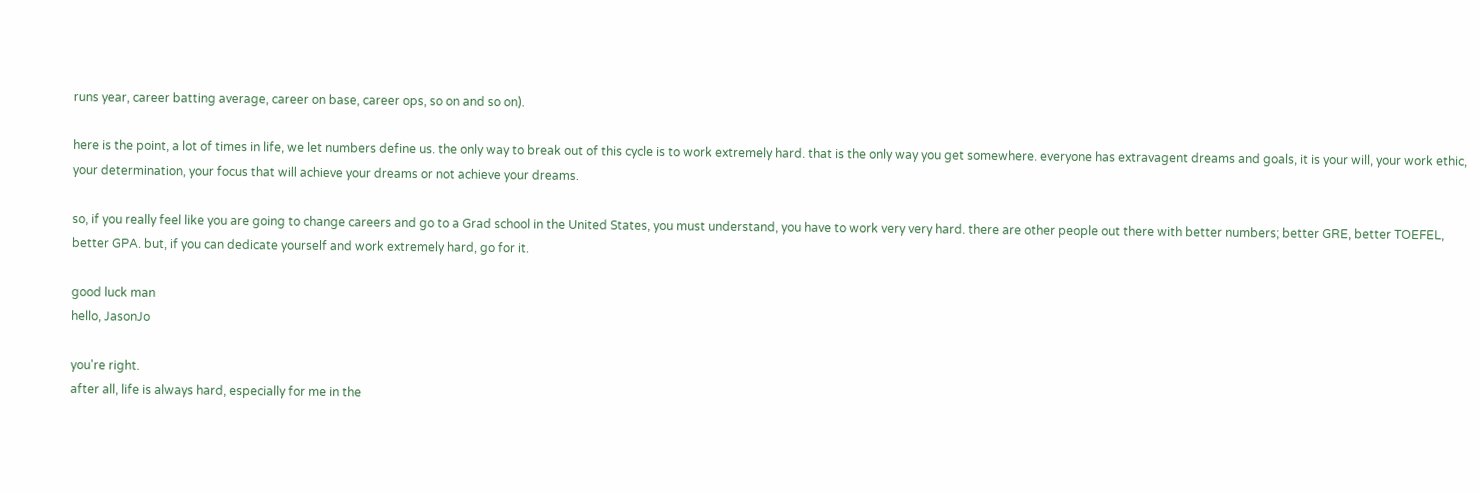runs year, career batting average, career on base, career ops, so on and so on).

here is the point, a lot of times in life, we let numbers define us. the only way to break out of this cycle is to work extremely hard. that is the only way you get somewhere. everyone has extravagent dreams and goals, it is your will, your work ethic, your determination, your focus that will achieve your dreams or not achieve your dreams.

so, if you really feel like you are going to change careers and go to a Grad school in the United States, you must understand, you have to work very very hard. there are other people out there with better numbers; better GRE, better TOEFEL, better GPA. but, if you can dedicate yourself and work extremely hard, go for it.

good luck man
hello, JasonJo

you're right.
after all, life is always hard, especially for me in the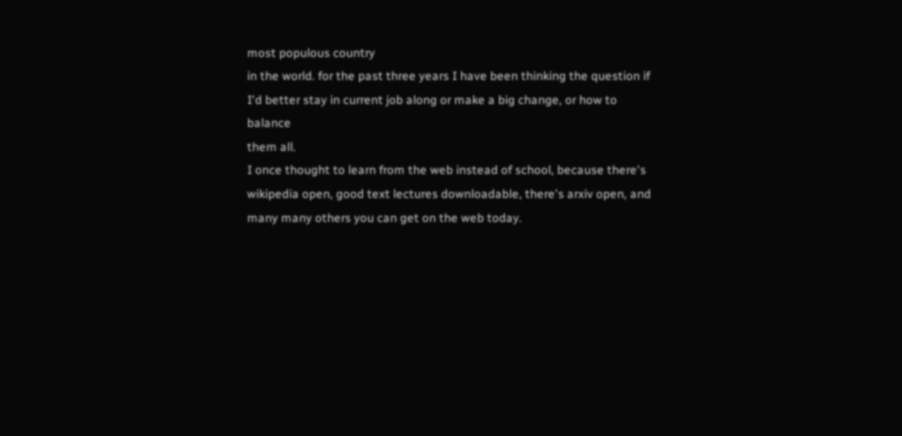most populous country
in the world. for the past three years I have been thinking the question if
I'd better stay in current job along or make a big change, or how to balance
them all.
I once thought to learn from the web instead of school, because there's
wikipedia open, good text lectures downloadable, there's arxiv open, and
many many others you can get on the web today.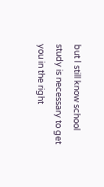but I still know school
study is necessary to get you in the right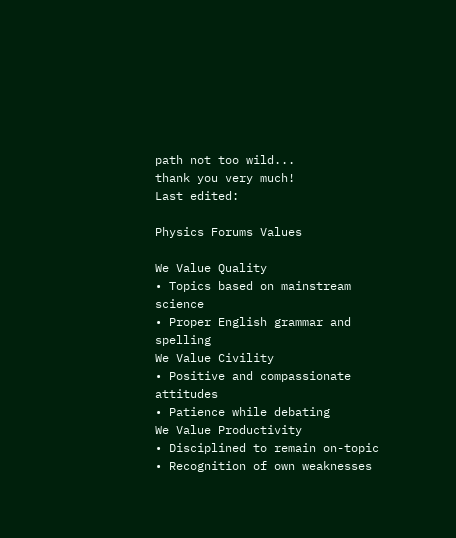path not too wild...
thank you very much!
Last edited:

Physics Forums Values

We Value Quality
• Topics based on mainstream science
• Proper English grammar and spelling
We Value Civility
• Positive and compassionate attitudes
• Patience while debating
We Value Productivity
• Disciplined to remain on-topic
• Recognition of own weaknesses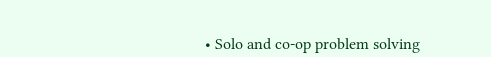• Solo and co-op problem solving